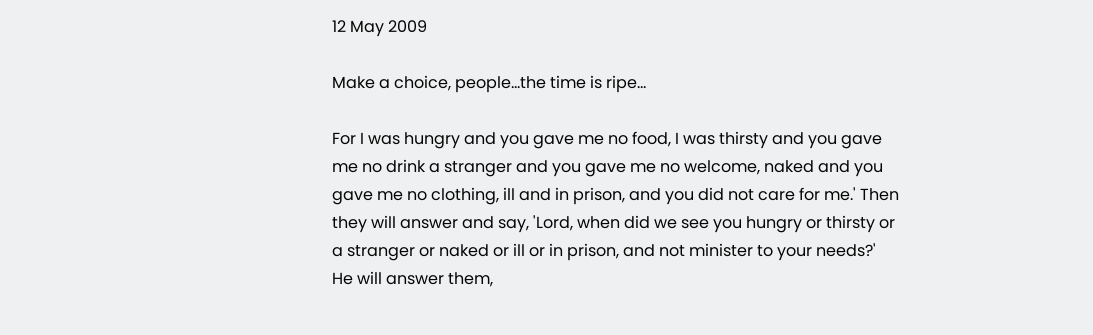12 May 2009

Make a choice, people...the time is ripe...

For I was hungry and you gave me no food, I was thirsty and you gave me no drink a stranger and you gave me no welcome, naked and you gave me no clothing, ill and in prison, and you did not care for me.' Then they will answer and say, 'Lord, when did we see you hungry or thirsty or a stranger or naked or ill or in prison, and not minister to your needs?' He will answer them,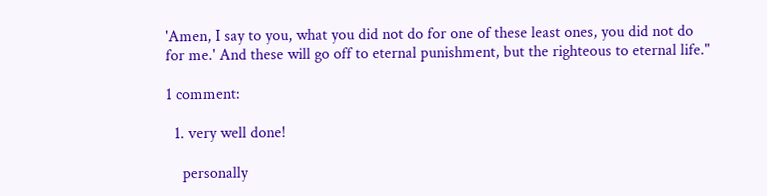'Amen, I say to you, what you did not do for one of these least ones, you did not do for me.' And these will go off to eternal punishment, but the righteous to eternal life."

1 comment:

  1. very well done!

    personally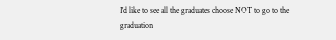I'd like to see all the graduates choose NOT to go to the graduation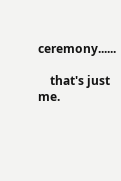ceremony......

    that's just me.